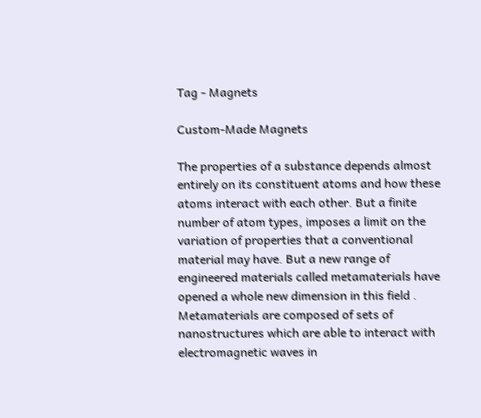Tag - Magnets

Custom-Made Magnets

The properties of a substance depends almost entirely on its constituent atoms and how these atoms interact with each other. But a finite number of atom types, imposes a limit on the variation of properties that a conventional material may have. But a new range of engineered materials called metamaterials have opened a whole new dimension in this field . Metamaterials are composed of sets of nanostructures which are able to interact with electromagnetic waves in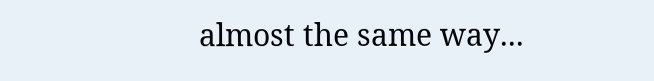almost the same way...